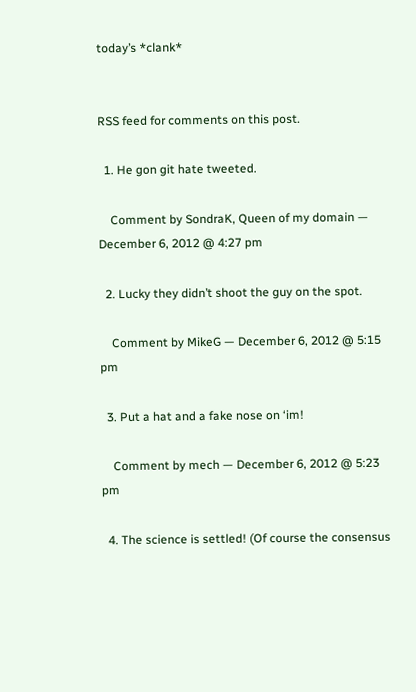today’s *clank*


RSS feed for comments on this post.

  1. He gon git hate tweeted.

    Comment by SondraK, Queen of my domain — December 6, 2012 @ 4:27 pm

  2. Lucky they didn’t shoot the guy on the spot.

    Comment by MikeG — December 6, 2012 @ 5:15 pm

  3. Put a hat and a fake nose on ‘im!

    Comment by mech — December 6, 2012 @ 5:23 pm

  4. The science is settled! (Of course the consensus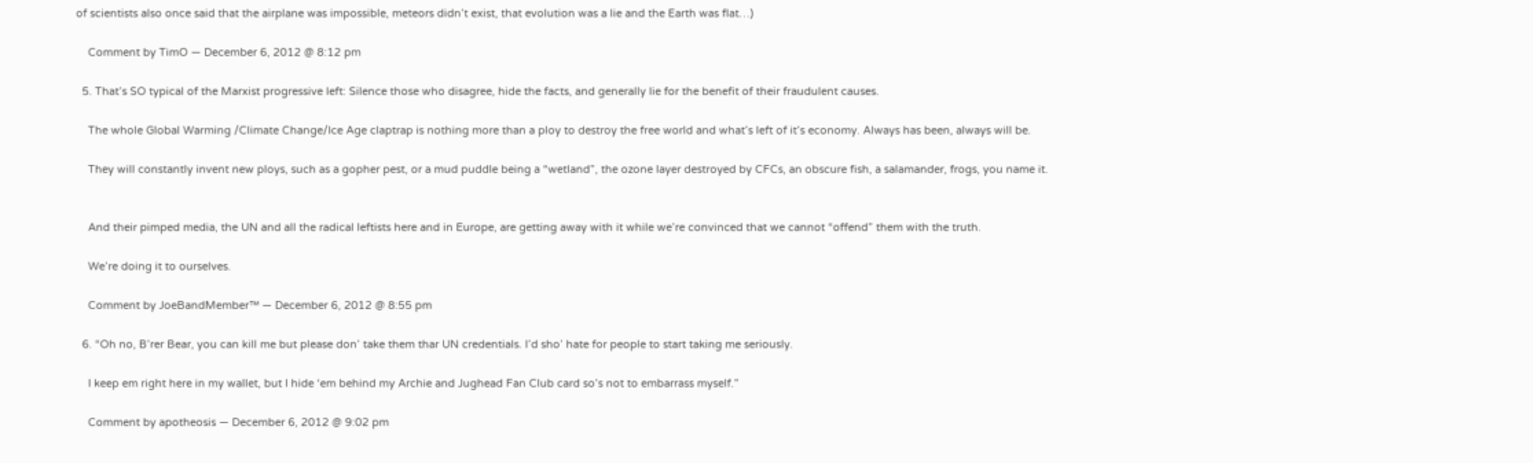of scientists also once said that the airplane was impossible, meteors didn’t exist, that evolution was a lie and the Earth was flat…)

    Comment by TimO — December 6, 2012 @ 8:12 pm

  5. That’s SO typical of the Marxist progressive left: Silence those who disagree, hide the facts, and generally lie for the benefit of their fraudulent causes.

    The whole Global Warming /Climate Change/Ice Age claptrap is nothing more than a ploy to destroy the free world and what’s left of it’s economy. Always has been, always will be.

    They will constantly invent new ploys, such as a gopher pest, or a mud puddle being a “wetland”, the ozone layer destroyed by CFCs, an obscure fish, a salamander, frogs, you name it.


    And their pimped media, the UN and all the radical leftists here and in Europe, are getting away with it while we’re convinced that we cannot “offend” them with the truth.

    We’re doing it to ourselves.

    Comment by JoeBandMember™ — December 6, 2012 @ 8:55 pm

  6. “Oh no, B’rer Bear, you can kill me but please don’ take them thar UN credentials. I’d sho’ hate for people to start taking me seriously.

    I keep em right here in my wallet, but I hide ‘em behind my Archie and Jughead Fan Club card so’s not to embarrass myself.”

    Comment by apotheosis — December 6, 2012 @ 9:02 pm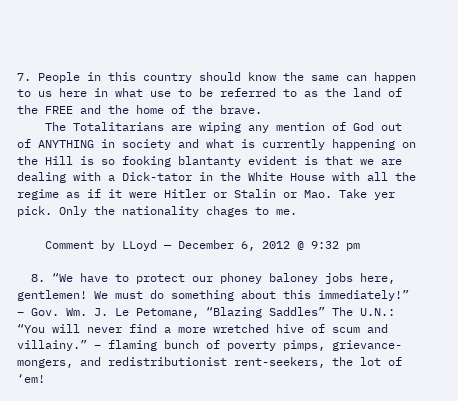7. People in this country should know the same can happen to us here in what use to be referred to as the land of the FREE and the home of the brave.
    The Totalitarians are wiping any mention of God out of ANYTHING in society and what is currently happening on the Hill is so fooking blantanty evident is that we are dealing with a Dick-tator in the White House with all the regime as if it were Hitler or Stalin or Mao. Take yer pick. Only the nationality chages to me.

    Comment by LLoyd — December 6, 2012 @ 9:32 pm

  8. “We have to protect our phoney baloney jobs here, gentlemen! We must do something about this immediately!” – Gov. Wm. J. Le Petomane, “Blazing Saddles” The U.N.: “You will never find a more wretched hive of scum and villainy.” – flaming bunch of poverty pimps, grievance-mongers, and redistributionist rent-seekers, the lot of ‘em!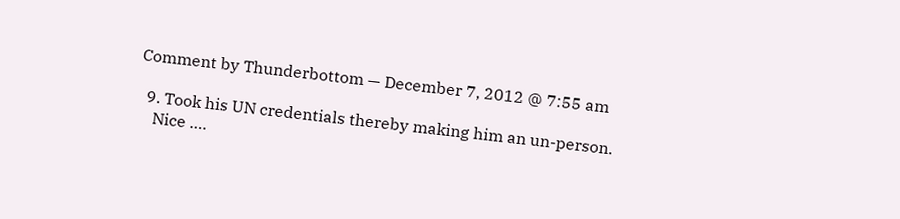Comment by Thunderbottom — December 7, 2012 @ 7:55 am

  9. Took his UN credentials thereby making him an un-person.
    Nice ….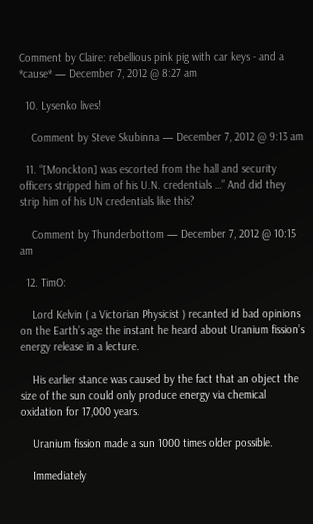Comment by Claire: rebellious pink pig with car keys - and a *cause* — December 7, 2012 @ 8:27 am

  10. Lysenko lives!

    Comment by Steve Skubinna — December 7, 2012 @ 9:13 am

  11. “[Monckton] was escorted from the hall and security officers stripped him of his U.N. credentials …” And did they strip him of his UN credentials like this?

    Comment by Thunderbottom — December 7, 2012 @ 10:15 am

  12. TimO:

    Lord Kelvin ( a Victorian Physicist ) recanted id bad opinions on the Earth’s age the instant he heard about Uranium fission’s energy release in a lecture.

    His earlier stance was caused by the fact that an object the size of the sun could only produce energy via chemical oxidation for 17,000 years.

    Uranium fission made a sun 1000 times older possible.

    Immediately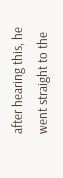after hearing this, he went straight to the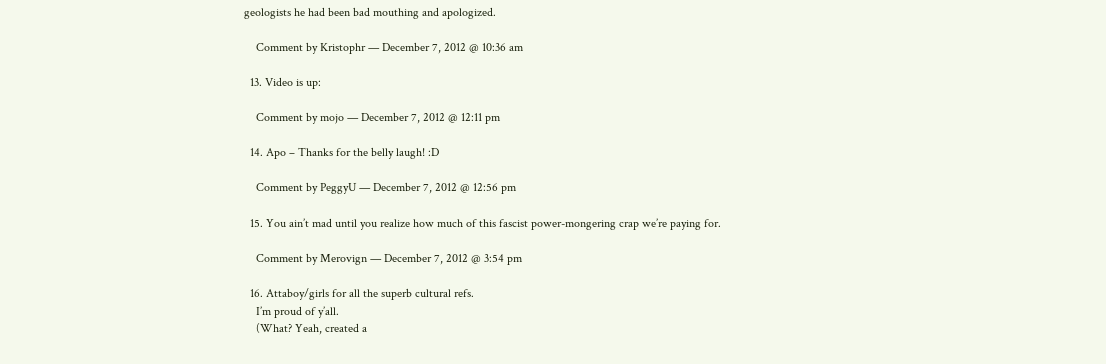geologists he had been bad mouthing and apologized.

    Comment by Kristophr — December 7, 2012 @ 10:36 am

  13. Video is up:

    Comment by mojo — December 7, 2012 @ 12:11 pm

  14. Apo – Thanks for the belly laugh! :D

    Comment by PeggyU — December 7, 2012 @ 12:56 pm

  15. You ain’t mad until you realize how much of this fascist power-mongering crap we’re paying for.

    Comment by Merovign — December 7, 2012 @ 3:54 pm

  16. Attaboy/girls for all the superb cultural refs.
    I’m proud of y’all.
    (What? Yeah, created a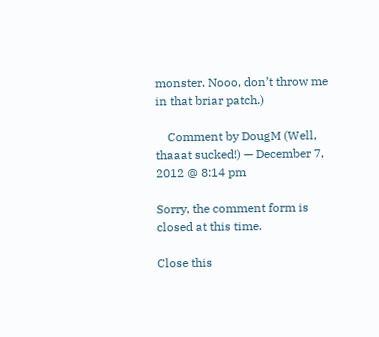monster. Nooo, don’t throw me in that briar patch.)

    Comment by DougM (Well, thaaat sucked!) — December 7, 2012 @ 8:14 pm

Sorry, the comment form is closed at this time.

Close this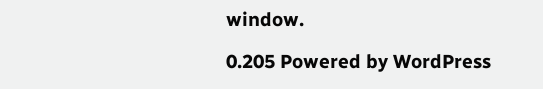window.

0.205 Powered by WordPress